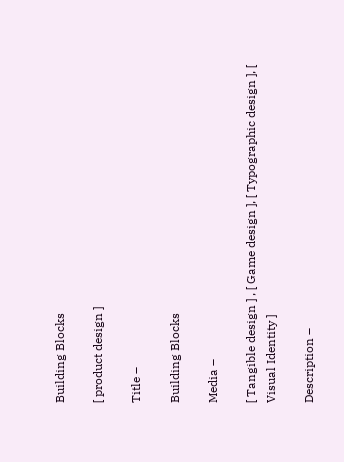Building Blocks

[ product design ]

Title –

Building Blocks

Media –

[ Tangible design ] , [ Game design ], [ Typographic design ], [ Visual Identity ]

Description –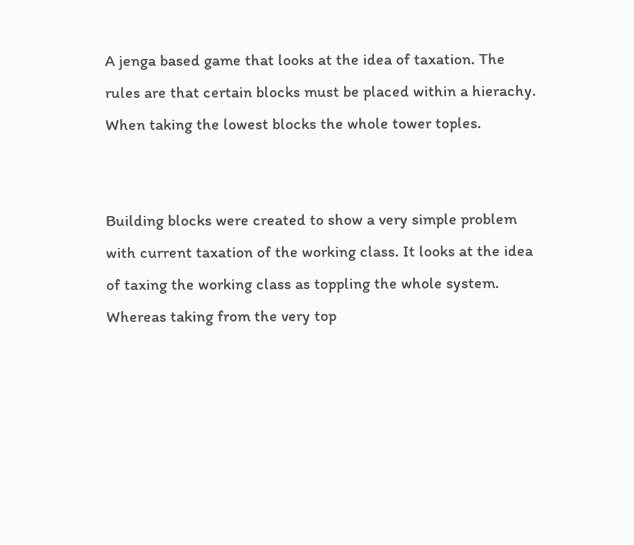A jenga based game that looks at the idea of taxation. The rules are that certain blocks must be placed within a hierachy. When taking the lowest blocks the whole tower toples.


Building blocks were created to show a very simple problem with current taxation of the working class. It looks at the idea of taxing the working class as toppling the whole system. Whereas taking from the very top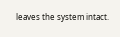leaves the system intact.